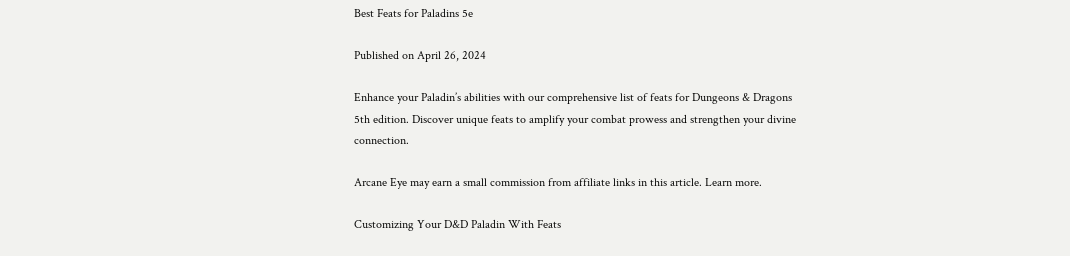Best Feats for Paladins 5e

Published on April 26, 2024

Enhance your Paladin’s abilities with our comprehensive list of feats for Dungeons & Dragons 5th edition. Discover unique feats to amplify your combat prowess and strengthen your divine connection.

Arcane Eye may earn a small commission from affiliate links in this article. Learn more.

Customizing Your D&D Paladin With Feats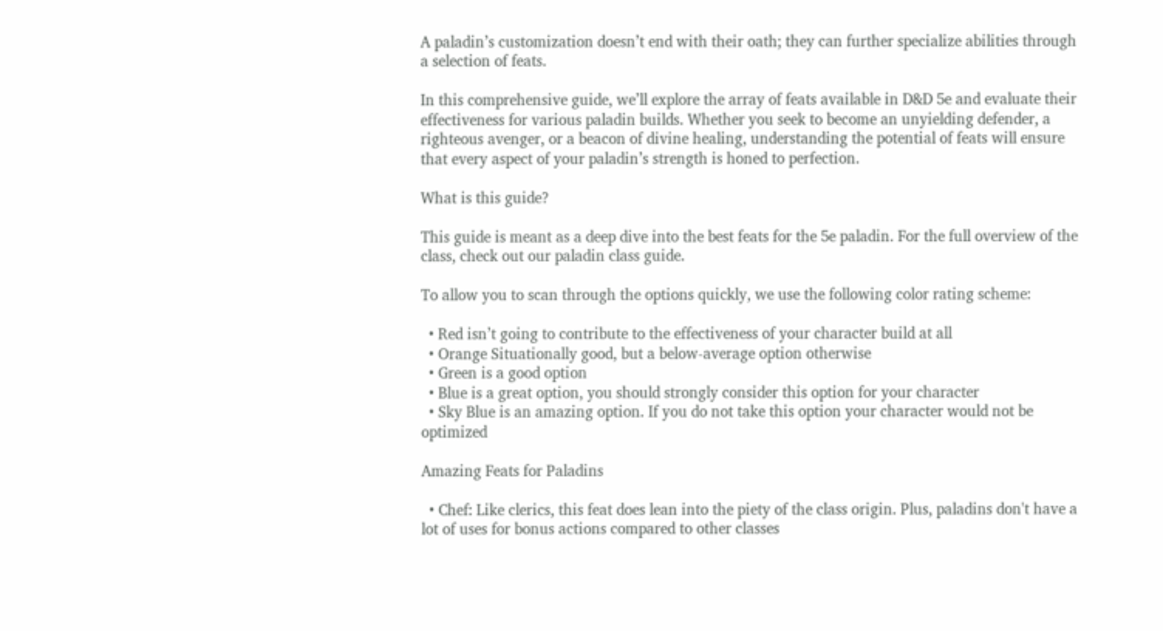A paladin’s customization doesn’t end with their oath; they can further specialize abilities through a selection of feats.

In this comprehensive guide, we’ll explore the array of feats available in D&D 5e and evaluate their effectiveness for various paladin builds. Whether you seek to become an unyielding defender, a righteous avenger, or a beacon of divine healing, understanding the potential of feats will ensure that every aspect of your paladin’s strength is honed to perfection.

What is this guide?

This guide is meant as a deep dive into the best feats for the 5e paladin. For the full overview of the class, check out our paladin class guide.

To allow you to scan through the options quickly, we use the following color rating scheme:

  • Red isn’t going to contribute to the effectiveness of your character build at all
  • Orange Situationally good, but a below-average option otherwise
  • Green is a good option
  • Blue is a great option, you should strongly consider this option for your character
  • Sky Blue is an amazing option. If you do not take this option your character would not be optimized

Amazing Feats for Paladins

  • Chef: Like clerics, this feat does lean into the piety of the class origin. Plus, paladins don't have a lot of uses for bonus actions compared to other classes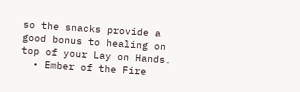so the snacks provide a good bonus to healing on top of your Lay on Hands.
  • Ember of the Fire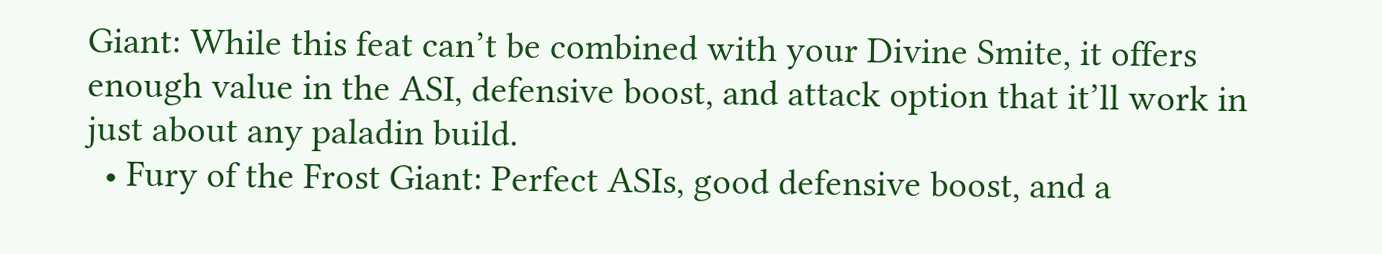Giant: While this feat can’t be combined with your Divine Smite, it offers enough value in the ASI, defensive boost, and attack option that it’ll work in just about any paladin build.
  • Fury of the Frost Giant: Perfect ASIs, good defensive boost, and a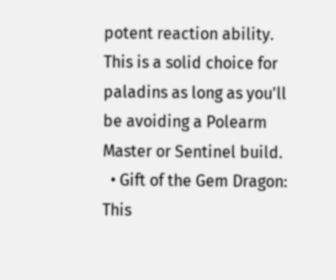potent reaction ability. This is a solid choice for paladins as long as you'll be avoiding a Polearm Master or Sentinel build.
  • Gift of the Gem Dragon: This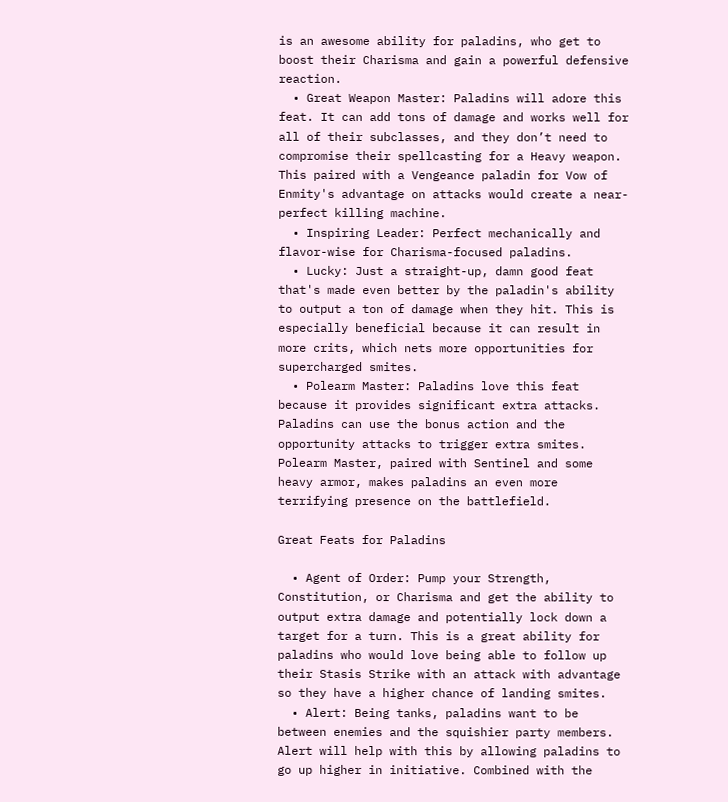is an awesome ability for paladins, who get to boost their Charisma and gain a powerful defensive reaction.
  • Great Weapon Master: Paladins will adore this feat. It can add tons of damage and works well for all of their subclasses, and they don’t need to compromise their spellcasting for a Heavy weapon. This paired with a Vengeance paladin for Vow of Enmity's advantage on attacks would create a near-perfect killing machine.
  • Inspiring Leader: Perfect mechanically and flavor-wise for Charisma-focused paladins.
  • Lucky: Just a straight-up, damn good feat that's made even better by the paladin's ability to output a ton of damage when they hit. This is especially beneficial because it can result in more crits, which nets more opportunities for supercharged smites.
  • Polearm Master: Paladins love this feat because it provides significant extra attacks. Paladins can use the bonus action and the opportunity attacks to trigger extra smites. Polearm Master, paired with Sentinel and some heavy armor, makes paladins an even more terrifying presence on the battlefield.

Great Feats for Paladins

  • Agent of Order: Pump your Strength, Constitution, or Charisma and get the ability to output extra damage and potentially lock down a target for a turn. This is a great ability for paladins who would love being able to follow up their Stasis Strike with an attack with advantage so they have a higher chance of landing smites.
  • Alert: Being tanks, paladins want to be between enemies and the squishier party members. Alert will help with this by allowing paladins to go up higher in initiative. Combined with the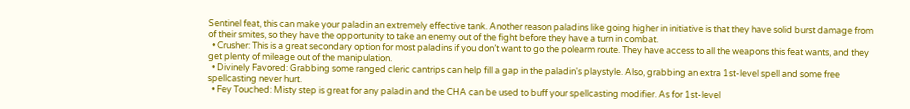Sentinel feat, this can make your paladin an extremely effective tank. Another reason paladins like going higher in initiative is that they have solid burst damage from of their smites, so they have the opportunity to take an enemy out of the fight before they have a turn in combat.
  • Crusher: This is a great secondary option for most paladins if you don’t want to go the polearm route. They have access to all the weapons this feat wants, and they get plenty of mileage out of the manipulation.
  • Divinely Favored: Grabbing some ranged cleric cantrips can help fill a gap in the paladin's playstyle. Also, grabbing an extra 1st-level spell and some free spellcasting never hurt.
  • Fey Touched: Misty step is great for any paladin and the CHA can be used to buff your spellcasting modifier. As for 1st-level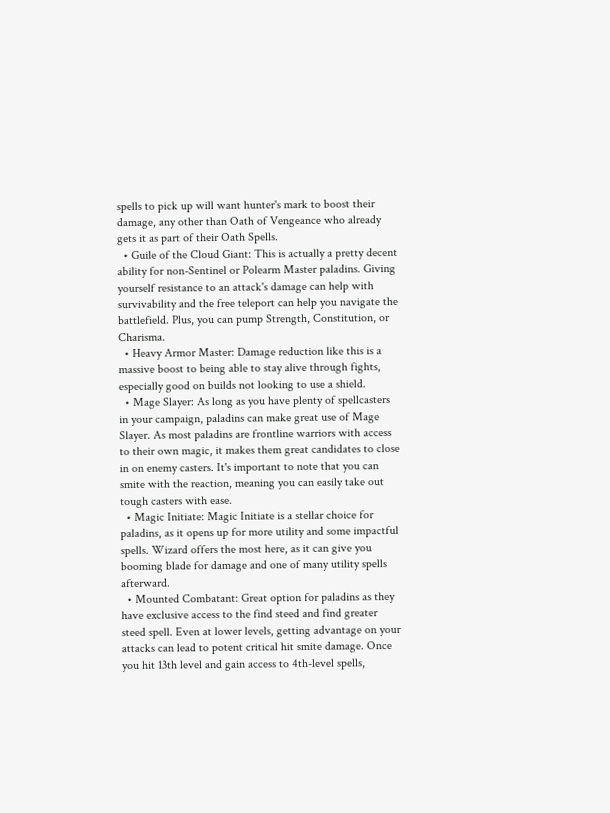spells to pick up will want hunter's mark to boost their damage, any other than Oath of Vengeance who already gets it as part of their Oath Spells.
  • Guile of the Cloud Giant: This is actually a pretty decent ability for non-Sentinel or Polearm Master paladins. Giving yourself resistance to an attack's damage can help with survivability and the free teleport can help you navigate the battlefield. Plus, you can pump Strength, Constitution, or Charisma.
  • Heavy Armor Master: Damage reduction like this is a massive boost to being able to stay alive through fights, especially good on builds not looking to use a shield.
  • Mage Slayer: As long as you have plenty of spellcasters in your campaign, paladins can make great use of Mage Slayer. As most paladins are frontline warriors with access to their own magic, it makes them great candidates to close in on enemy casters. It's important to note that you can smite with the reaction, meaning you can easily take out tough casters with ease.
  • Magic Initiate: Magic Initiate is a stellar choice for paladins, as it opens up for more utility and some impactful spells. Wizard offers the most here, as it can give you booming blade for damage and one of many utility spells afterward.
  • Mounted Combatant: Great option for paladins as they have exclusive access to the find steed and find greater steed spell. Even at lower levels, getting advantage on your attacks can lead to potent critical hit smite damage. Once you hit 13th level and gain access to 4th-level spells,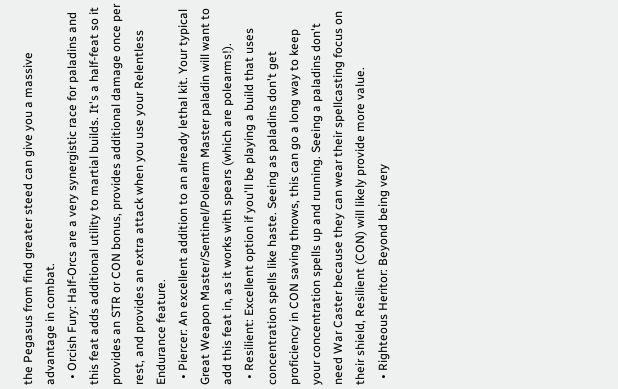the Pegasus from find greater steed can give you a massive advantage in combat.
  • Orcish Fury: Half-Orcs are a very synergistic race for paladins and this feat adds additional utility to martial builds. It's a half-feat so it provides an STR or CON bonus, provides additional damage once per rest, and provides an extra attack when you use your Relentless Endurance feature.
  • Piercer: An excellent addition to an already lethal kit. Your typical Great Weapon Master/Sentinel/Polearm Master paladin will want to add this feat in, as it works with spears (which are polearms!).
  • Resilient: Excellent option if you'll be playing a build that uses concentration spells like haste. Seeing as paladins don't get proficiency in CON saving throws, this can go a long way to keep your concentration spells up and running. Seeing a paladins don't need War Caster because they can wear their spellcasting focus on their shield, Resilient (CON) will likely provide more value.
  • Righteous Heritor: Beyond being very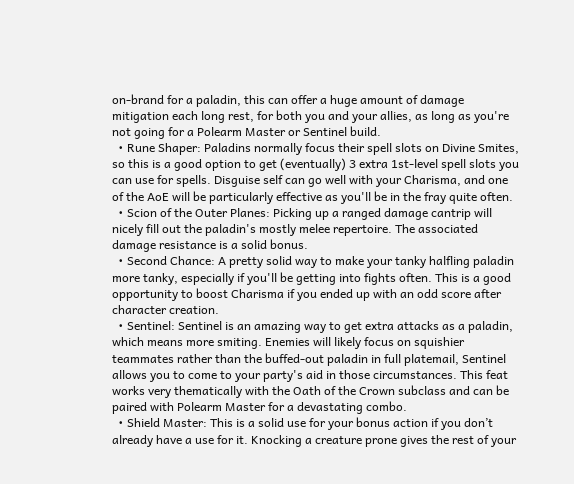on-brand for a paladin, this can offer a huge amount of damage mitigation each long rest, for both you and your allies, as long as you're not going for a Polearm Master or Sentinel build.
  • Rune Shaper: Paladins normally focus their spell slots on Divine Smites, so this is a good option to get (eventually) 3 extra 1st-level spell slots you can use for spells. Disguise self can go well with your Charisma, and one of the AoE will be particularly effective as you'll be in the fray quite often.
  • Scion of the Outer Planes: Picking up a ranged damage cantrip will nicely fill out the paladin's mostly melee repertoire. The associated damage resistance is a solid bonus.
  • Second Chance: A pretty solid way to make your tanky halfling paladin more tanky, especially if you'll be getting into fights often. This is a good opportunity to boost Charisma if you ended up with an odd score after character creation.
  • Sentinel: Sentinel is an amazing way to get extra attacks as a paladin, which means more smiting. Enemies will likely focus on squishier teammates rather than the buffed-out paladin in full platemail, Sentinel allows you to come to your party's aid in those circumstances. This feat works very thematically with the Oath of the Crown subclass and can be paired with Polearm Master for a devastating combo.
  • Shield Master: This is a solid use for your bonus action if you don’t already have a use for it. Knocking a creature prone gives the rest of your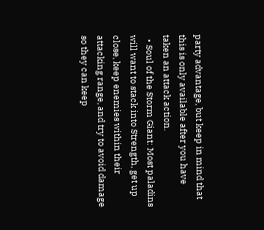party advantage, but keep in mind that this is only available after you have taken an attack action.
  • Soul of the Storm Giant: Most paladins will want to stack into Strength, get up close, keep enemies within their attacking range, and try to avoid damage so they can keep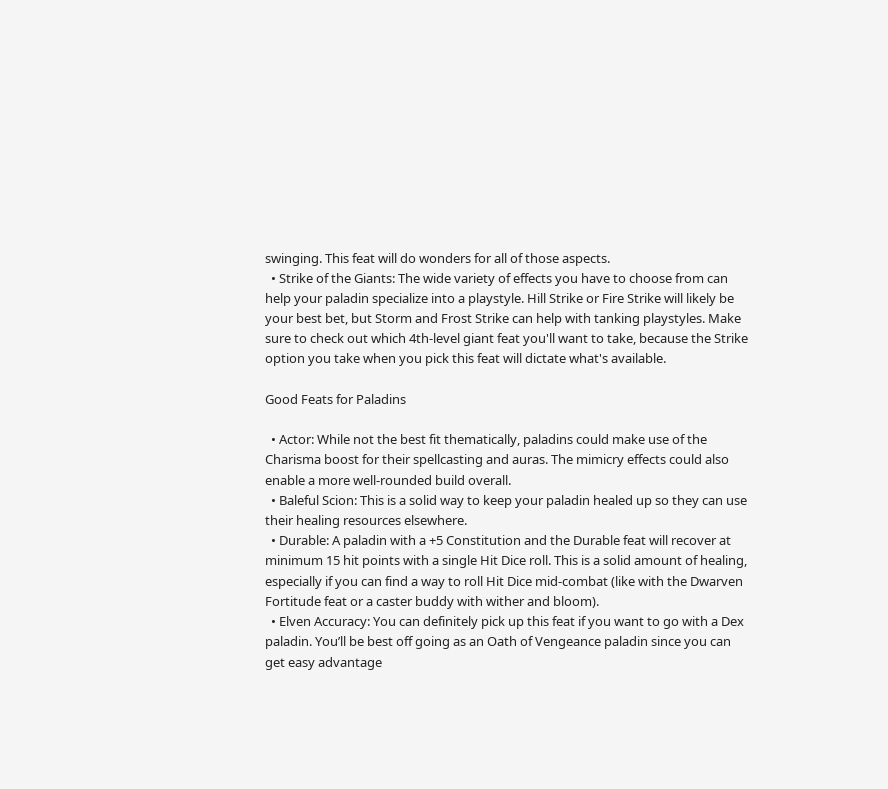swinging. This feat will do wonders for all of those aspects.
  • Strike of the Giants: The wide variety of effects you have to choose from can help your paladin specialize into a playstyle. Hill Strike or Fire Strike will likely be your best bet, but Storm and Frost Strike can help with tanking playstyles. Make sure to check out which 4th-level giant feat you'll want to take, because the Strike option you take when you pick this feat will dictate what's available.

Good Feats for Paladins

  • Actor: While not the best fit thematically, paladins could make use of the Charisma boost for their spellcasting and auras. The mimicry effects could also enable a more well-rounded build overall.
  • Baleful Scion: This is a solid way to keep your paladin healed up so they can use their healing resources elsewhere.
  • Durable: A paladin with a +5 Constitution and the Durable feat will recover at minimum 15 hit points with a single Hit Dice roll. This is a solid amount of healing, especially if you can find a way to roll Hit Dice mid-combat (like with the Dwarven Fortitude feat or a caster buddy with wither and bloom).
  • Elven Accuracy: You can definitely pick up this feat if you want to go with a Dex paladin. You’ll be best off going as an Oath of Vengeance paladin since you can get easy advantage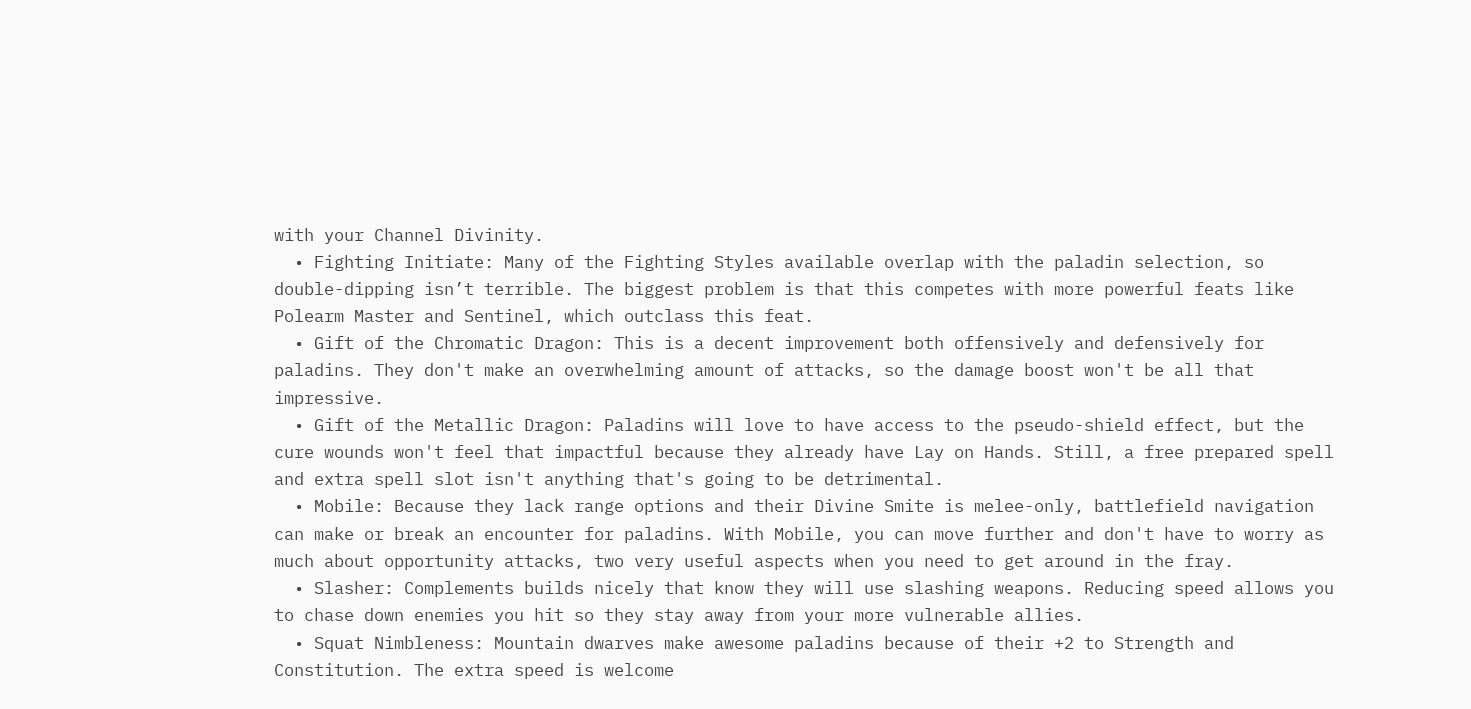with your Channel Divinity.
  • Fighting Initiate: Many of the Fighting Styles available overlap with the paladin selection, so double-dipping isn’t terrible. The biggest problem is that this competes with more powerful feats like Polearm Master and Sentinel, which outclass this feat.
  • Gift of the Chromatic Dragon: This is a decent improvement both offensively and defensively for paladins. They don't make an overwhelming amount of attacks, so the damage boost won't be all that impressive.
  • Gift of the Metallic Dragon: Paladins will love to have access to the pseudo-shield effect, but the cure wounds won't feel that impactful because they already have Lay on Hands. Still, a free prepared spell and extra spell slot isn't anything that's going to be detrimental.
  • Mobile: Because they lack range options and their Divine Smite is melee-only, battlefield navigation can make or break an encounter for paladins. With Mobile, you can move further and don't have to worry as much about opportunity attacks, two very useful aspects when you need to get around in the fray.
  • Slasher: Complements builds nicely that know they will use slashing weapons. Reducing speed allows you to chase down enemies you hit so they stay away from your more vulnerable allies.
  • Squat Nimbleness: Mountain dwarves make awesome paladins because of their +2 to Strength and Constitution. The extra speed is welcome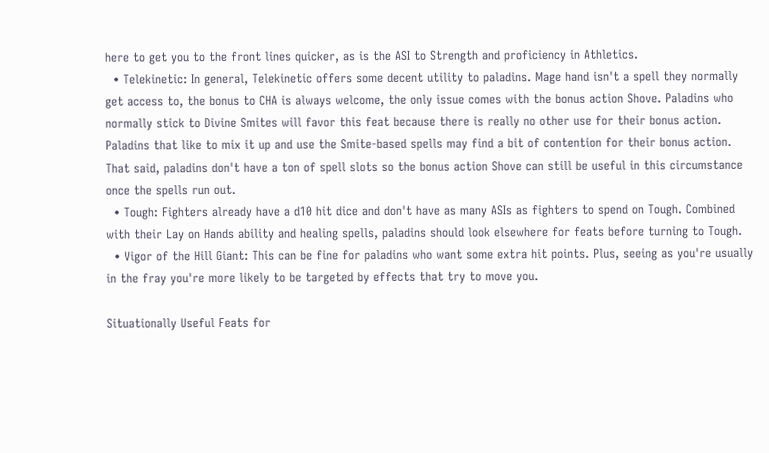here to get you to the front lines quicker, as is the ASI to Strength and proficiency in Athletics.
  • Telekinetic: In general, Telekinetic offers some decent utility to paladins. Mage hand isn't a spell they normally get access to, the bonus to CHA is always welcome, the only issue comes with the bonus action Shove. Paladins who normally stick to Divine Smites will favor this feat because there is really no other use for their bonus action. Paladins that like to mix it up and use the Smite-based spells may find a bit of contention for their bonus action. That said, paladins don't have a ton of spell slots so the bonus action Shove can still be useful in this circumstance once the spells run out.
  • Tough: Fighters already have a d10 hit dice and don't have as many ASIs as fighters to spend on Tough. Combined with their Lay on Hands ability and healing spells, paladins should look elsewhere for feats before turning to Tough.
  • Vigor of the Hill Giant: This can be fine for paladins who want some extra hit points. Plus, seeing as you're usually in the fray you're more likely to be targeted by effects that try to move you.

Situationally Useful Feats for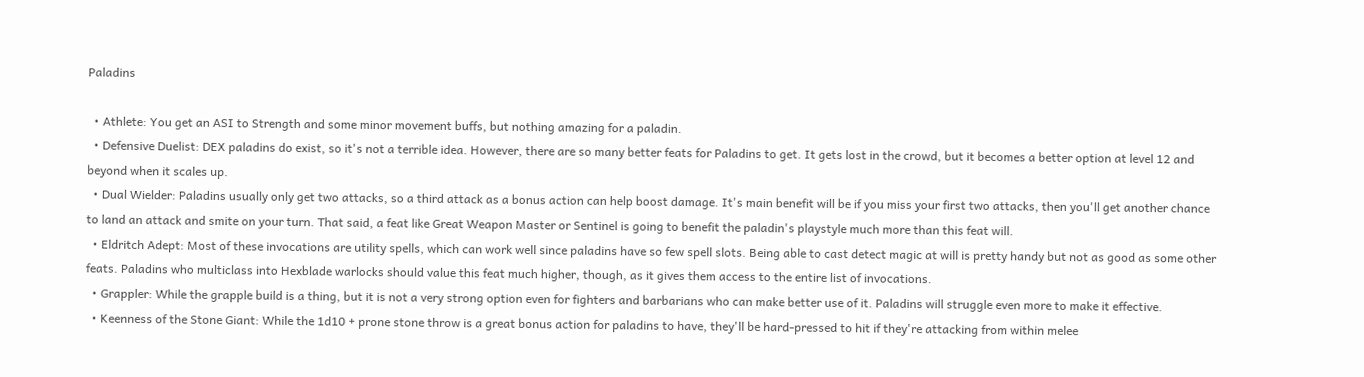Paladins

  • Athlete: You get an ASI to Strength and some minor movement buffs, but nothing amazing for a paladin.
  • Defensive Duelist: DEX paladins do exist, so it's not a terrible idea. However, there are so many better feats for Paladins to get. It gets lost in the crowd, but it becomes a better option at level 12 and beyond when it scales up.
  • Dual Wielder: Paladins usually only get two attacks, so a third attack as a bonus action can help boost damage. It's main benefit will be if you miss your first two attacks, then you'll get another chance to land an attack and smite on your turn. That said, a feat like Great Weapon Master or Sentinel is going to benefit the paladin's playstyle much more than this feat will.
  • Eldritch Adept: Most of these invocations are utility spells, which can work well since paladins have so few spell slots. Being able to cast detect magic at will is pretty handy but not as good as some other feats. Paladins who multiclass into Hexblade warlocks should value this feat much higher, though, as it gives them access to the entire list of invocations.
  • Grappler: While the grapple build is a thing, but it is not a very strong option even for fighters and barbarians who can make better use of it. Paladins will struggle even more to make it effective.
  • Keenness of the Stone Giant: While the 1d10 + prone stone throw is a great bonus action for paladins to have, they'll be hard-pressed to hit if they're attacking from within melee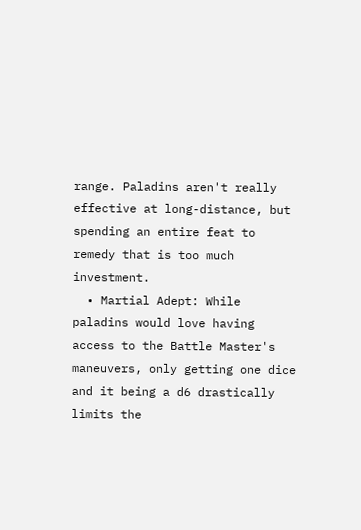range. Paladins aren't really effective at long-distance, but spending an entire feat to remedy that is too much investment.
  • Martial Adept: While paladins would love having access to the Battle Master's maneuvers, only getting one dice and it being a d6 drastically limits the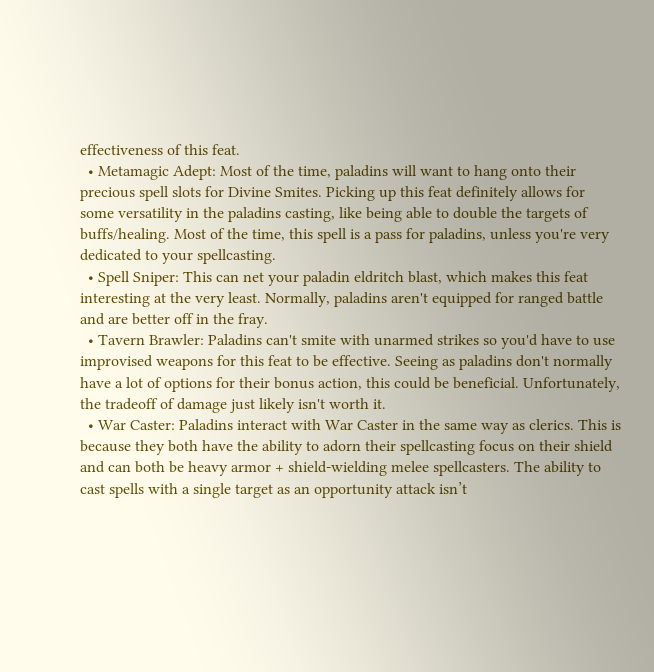effectiveness of this feat.
  • Metamagic Adept: Most of the time, paladins will want to hang onto their precious spell slots for Divine Smites. Picking up this feat definitely allows for some versatility in the paladins casting, like being able to double the targets of buffs/healing. Most of the time, this spell is a pass for paladins, unless you're very dedicated to your spellcasting.
  • Spell Sniper: This can net your paladin eldritch blast, which makes this feat interesting at the very least. Normally, paladins aren't equipped for ranged battle and are better off in the fray.
  • Tavern Brawler: Paladins can't smite with unarmed strikes so you'd have to use improvised weapons for this feat to be effective. Seeing as paladins don't normally have a lot of options for their bonus action, this could be beneficial. Unfortunately, the tradeoff of damage just likely isn't worth it.
  • War Caster: Paladins interact with War Caster in the same way as clerics. This is because they both have the ability to adorn their spellcasting focus on their shield and can both be heavy armor + shield-wielding melee spellcasters. The ability to cast spells with a single target as an opportunity attack isn’t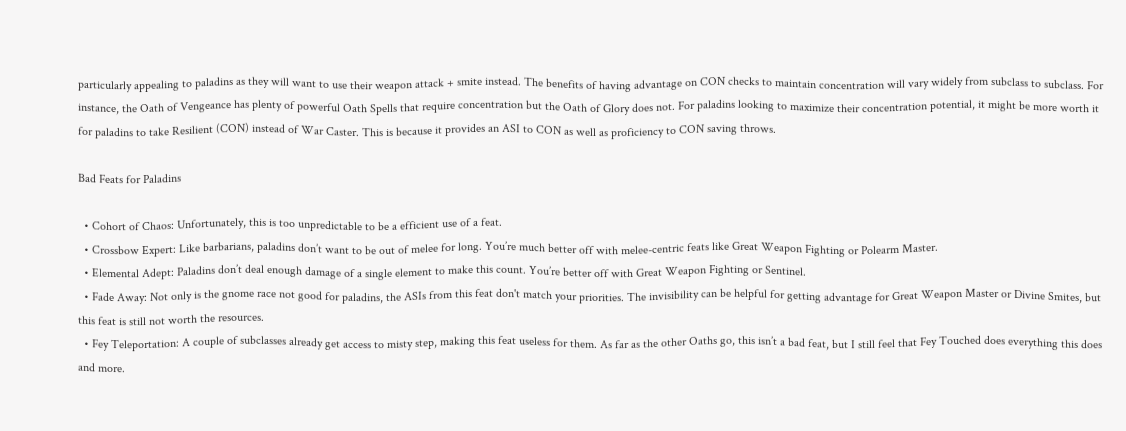particularly appealing to paladins as they will want to use their weapon attack + smite instead. The benefits of having advantage on CON checks to maintain concentration will vary widely from subclass to subclass. For instance, the Oath of Vengeance has plenty of powerful Oath Spells that require concentration but the Oath of Glory does not. For paladins looking to maximize their concentration potential, it might be more worth it for paladins to take Resilient (CON) instead of War Caster. This is because it provides an ASI to CON as well as proficiency to CON saving throws.

Bad Feats for Paladins

  • Cohort of Chaos: Unfortunately, this is too unpredictable to be a efficient use of a feat.
  • Crossbow Expert: Like barbarians, paladins don’t want to be out of melee for long. You’re much better off with melee-centric feats like Great Weapon Fighting or Polearm Master.
  • Elemental Adept: Paladins don’t deal enough damage of a single element to make this count. You’re better off with Great Weapon Fighting or Sentinel.
  • Fade Away: Not only is the gnome race not good for paladins, the ASIs from this feat don't match your priorities. The invisibility can be helpful for getting advantage for Great Weapon Master or Divine Smites, but this feat is still not worth the resources.
  • Fey Teleportation: A couple of subclasses already get access to misty step, making this feat useless for them. As far as the other Oaths go, this isn’t a bad feat, but I still feel that Fey Touched does everything this does and more.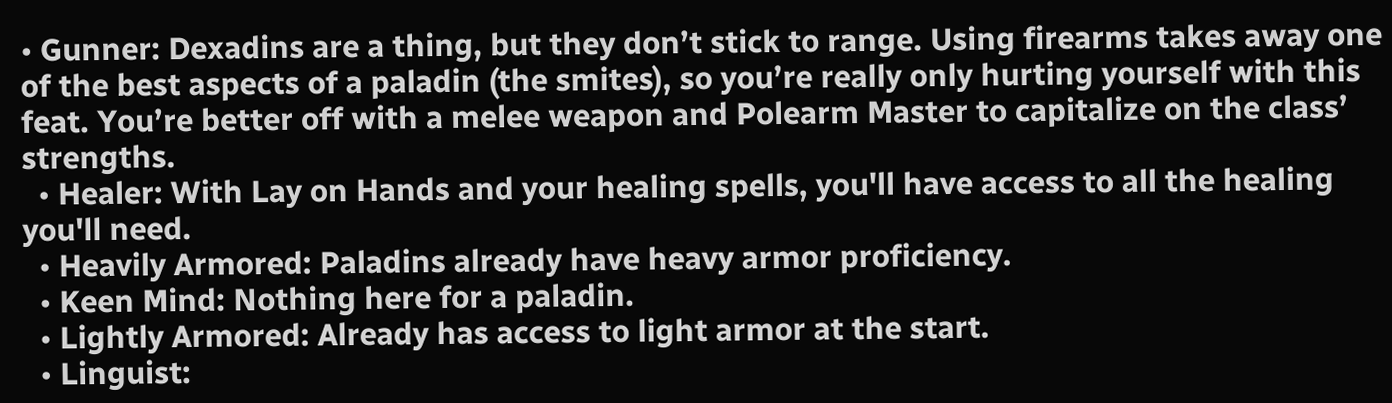• Gunner: Dexadins are a thing, but they don’t stick to range. Using firearms takes away one of the best aspects of a paladin (the smites), so you’re really only hurting yourself with this feat. You’re better off with a melee weapon and Polearm Master to capitalize on the class’ strengths.
  • Healer: With Lay on Hands and your healing spells, you'll have access to all the healing you'll need.
  • Heavily Armored: Paladins already have heavy armor proficiency.
  • Keen Mind: Nothing here for a paladin.
  • Lightly Armored: Already has access to light armor at the start.
  • Linguist: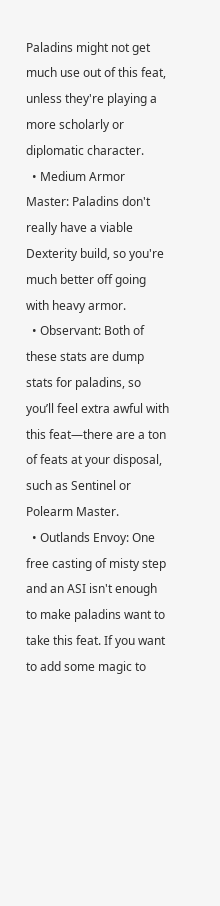Paladins might not get much use out of this feat, unless they're playing a more scholarly or diplomatic character.
  • Medium Armor Master: Paladins don't really have a viable Dexterity build, so you're much better off going with heavy armor.
  • Observant: Both of these stats are dump stats for paladins, so you’ll feel extra awful with this feat—there are a ton of feats at your disposal, such as Sentinel or Polearm Master.
  • Outlands Envoy: One free casting of misty step and an ASI isn't enough to make paladins want to take this feat. If you want to add some magic to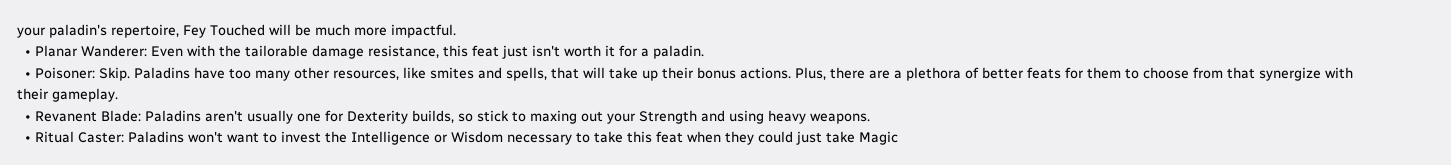your paladin's repertoire, Fey Touched will be much more impactful.
  • Planar Wanderer: Even with the tailorable damage resistance, this feat just isn't worth it for a paladin.
  • Poisoner: Skip. Paladins have too many other resources, like smites and spells, that will take up their bonus actions. Plus, there are a plethora of better feats for them to choose from that synergize with their gameplay.
  • Revanent Blade: Paladins aren't usually one for Dexterity builds, so stick to maxing out your Strength and using heavy weapons.
  • Ritual Caster: Paladins won't want to invest the Intelligence or Wisdom necessary to take this feat when they could just take Magic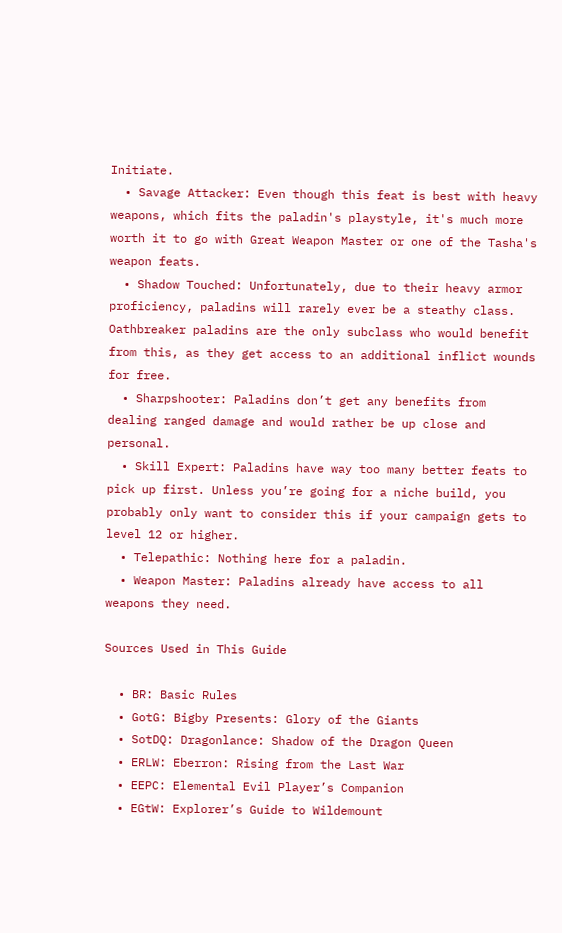Initiate.
  • Savage Attacker: Even though this feat is best with heavy weapons, which fits the paladin's playstyle, it's much more worth it to go with Great Weapon Master or one of the Tasha's weapon feats.
  • Shadow Touched: Unfortunately, due to their heavy armor proficiency, paladins will rarely ever be a steathy class. Oathbreaker paladins are the only subclass who would benefit from this, as they get access to an additional inflict wounds for free.
  • Sharpshooter: Paladins don’t get any benefits from dealing ranged damage and would rather be up close and personal.
  • Skill Expert: Paladins have way too many better feats to pick up first. Unless you’re going for a niche build, you probably only want to consider this if your campaign gets to level 12 or higher.
  • Telepathic: Nothing here for a paladin.
  • Weapon Master: Paladins already have access to all weapons they need.

Sources Used in This Guide

  • BR: Basic Rules
  • GotG: Bigby Presents: Glory of the Giants
  • SotDQ: Dragonlance: Shadow of the Dragon Queen
  • ERLW: Eberron: Rising from the Last War
  • EEPC: Elemental Evil Player’s Companion
  • EGtW: Explorer’s Guide to Wildemount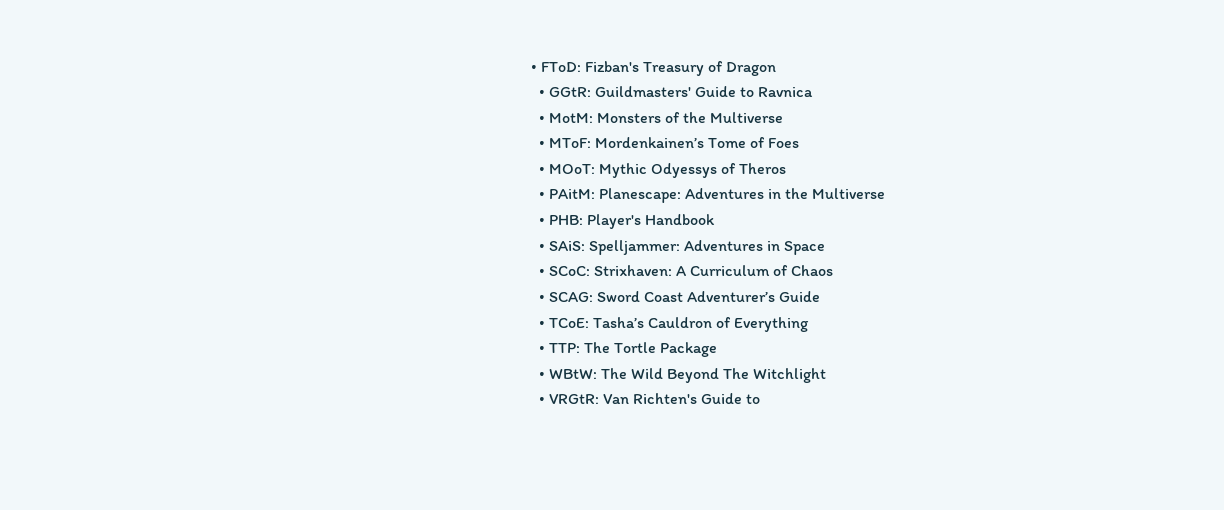• FToD: Fizban's Treasury of Dragon
  • GGtR: Guildmasters' Guide to Ravnica
  • MotM: Monsters of the Multiverse
  • MToF: Mordenkainen’s Tome of Foes
  • MOoT: Mythic Odyessys of Theros
  • PAitM: Planescape: Adventures in the Multiverse
  • PHB: Player's Handbook
  • SAiS: Spelljammer: Adventures in Space
  • SCoC: Strixhaven: A Curriculum of Chaos
  • SCAG: Sword Coast Adventurer’s Guide
  • TCoE: Tasha’s Cauldron of Everything
  • TTP: The Tortle Package
  • WBtW: The Wild Beyond The Witchlight
  • VRGtR: Van Richten's Guide to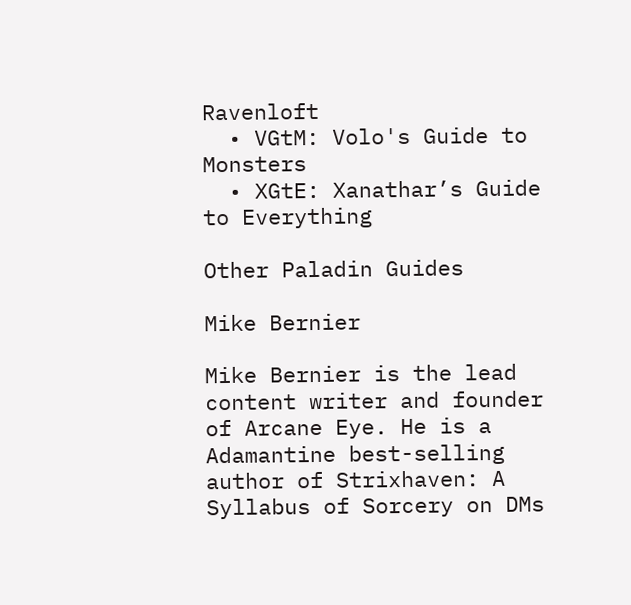Ravenloft
  • VGtM: Volo's Guide to Monsters
  • XGtE: Xanathar’s Guide to Everything

Other Paladin Guides

Mike Bernier

Mike Bernier is the lead content writer and founder of Arcane Eye. He is a Adamantine best-selling author of Strixhaven: A Syllabus of Sorcery on DMs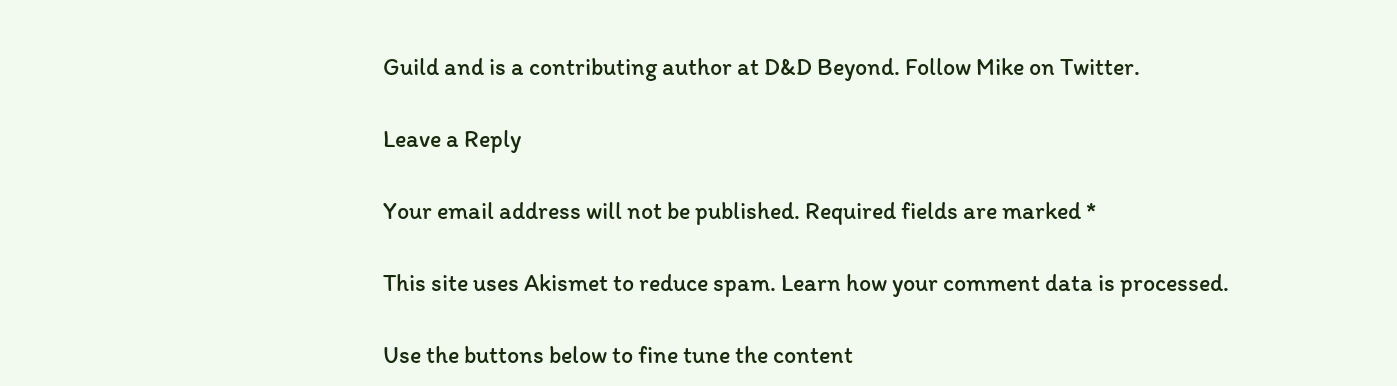Guild and is a contributing author at D&D Beyond. Follow Mike on Twitter.

Leave a Reply

Your email address will not be published. Required fields are marked *

This site uses Akismet to reduce spam. Learn how your comment data is processed.

Use the buttons below to fine tune the content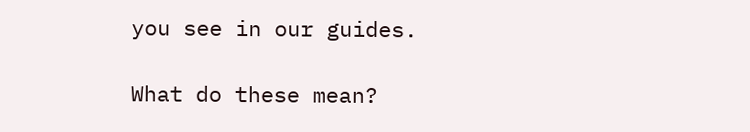you see in our guides.

What do these mean?